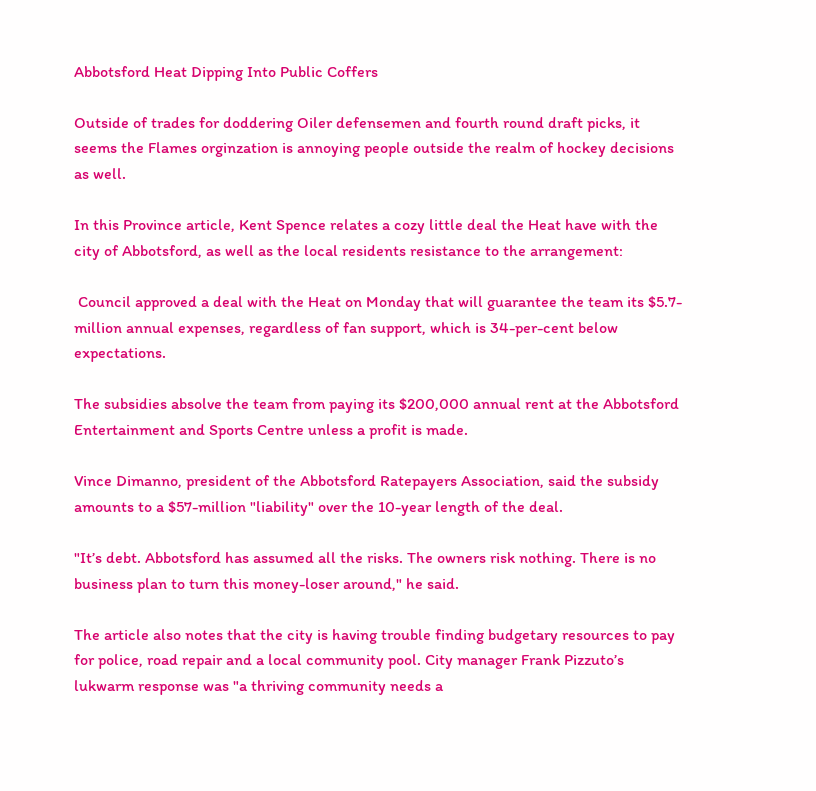Abbotsford Heat Dipping Into Public Coffers

Outside of trades for doddering Oiler defensemen and fourth round draft picks, it seems the Flames orginzation is annoying people outside the realm of hockey decisions as well.

In this Province article, Kent Spence relates a cozy little deal the Heat have with the city of Abbotsford, as well as the local residents resistance to the arrangement:

 Council approved a deal with the Heat on Monday that will guarantee the team its $5.7-million annual expenses, regardless of fan support, which is 34-per-cent below expectations.

The subsidies absolve the team from paying its $200,000 annual rent at the Abbotsford Entertainment and Sports Centre unless a profit is made.

Vince Dimanno, president of the Abbotsford Ratepayers Association, said the subsidy amounts to a $57-million "liability" over the 10-year length of the deal.

"It’s debt. Abbotsford has assumed all the risks. The owners risk nothing. There is no business plan to turn this money-loser around," he said.

The article also notes that the city is having trouble finding budgetary resources to pay for police, road repair and a local community pool. City manager Frank Pizzuto’s lukwarm response was "a thriving community needs a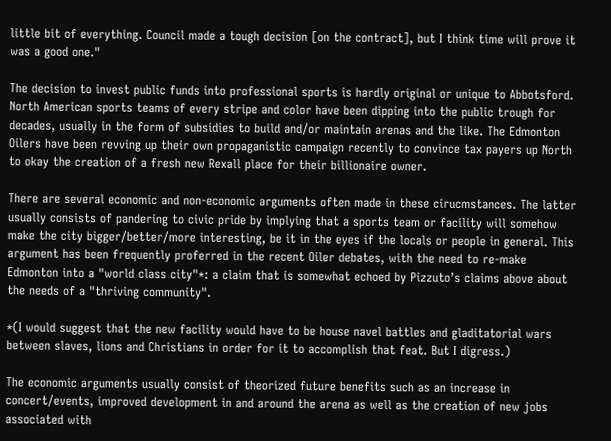little bit of everything. Council made a tough decision [on the contract], but I think time will prove it was a good one."

The decision to invest public funds into professional sports is hardly original or unique to Abbotsford. North American sports teams of every stripe and color have been dipping into the public trough for decades, usually in the form of subsidies to build and/or maintain arenas and the like. The Edmonton Oilers have been revving up their own propaganistic campaign recently to convince tax payers up North to okay the creation of a fresh new Rexall place for their billionaire owner.

There are several economic and non-economic arguments often made in these cirucmstances. The latter usually consists of pandering to civic pride by implying that a sports team or facility will somehow make the city bigger/better/more interesting, be it in the eyes if the locals or people in general. This argument has been frequently proferred in the recent Oiler debates, with the need to re-make Edmonton into a "world class city"*: a claim that is somewhat echoed by Pizzuto’s claims above about the needs of a "thriving community".

*(I would suggest that the new facility would have to be house navel battles and gladitatorial wars between slaves, lions and Christians in order for it to accomplish that feat. But I digress.)

The economic arguments usually consist of theorized future benefits such as an increase in concert/events, improved development in and around the arena as well as the creation of new jobs associated with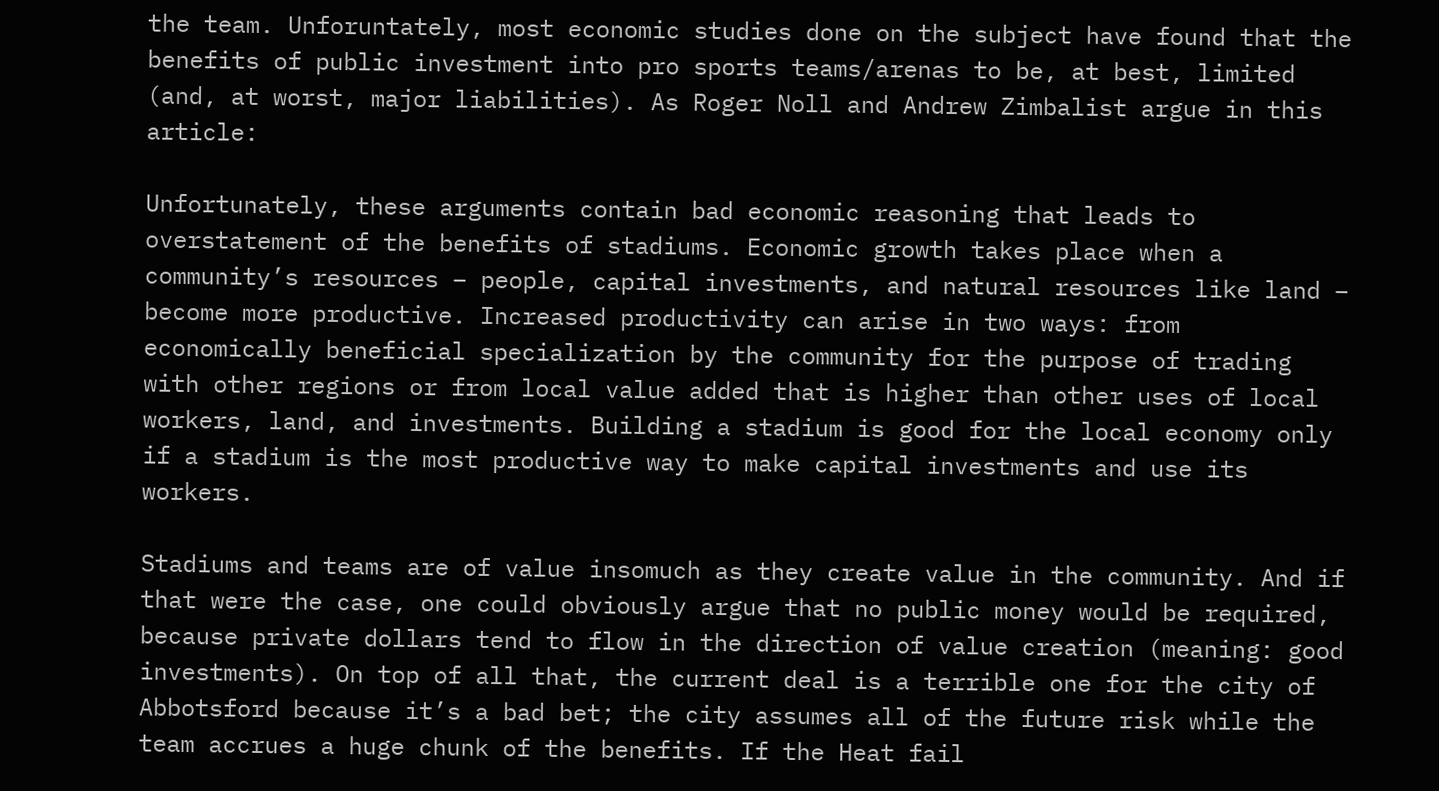the team. Unforuntately, most economic studies done on the subject have found that the benefits of public investment into pro sports teams/arenas to be, at best, limited (and, at worst, major liabilities). As Roger Noll and Andrew Zimbalist argue in this article:

Unfortunately, these arguments contain bad economic reasoning that leads to overstatement of the benefits of stadiums. Economic growth takes place when a community’s resources – people, capital investments, and natural resources like land – become more productive. Increased productivity can arise in two ways: from economically beneficial specialization by the community for the purpose of trading with other regions or from local value added that is higher than other uses of local workers, land, and investments. Building a stadium is good for the local economy only if a stadium is the most productive way to make capital investments and use its workers.

Stadiums and teams are of value insomuch as they create value in the community. And if that were the case, one could obviously argue that no public money would be required, because private dollars tend to flow in the direction of value creation (meaning: good investments). On top of all that, the current deal is a terrible one for the city of Abbotsford because it’s a bad bet; the city assumes all of the future risk while the team accrues a huge chunk of the benefits. If the Heat fail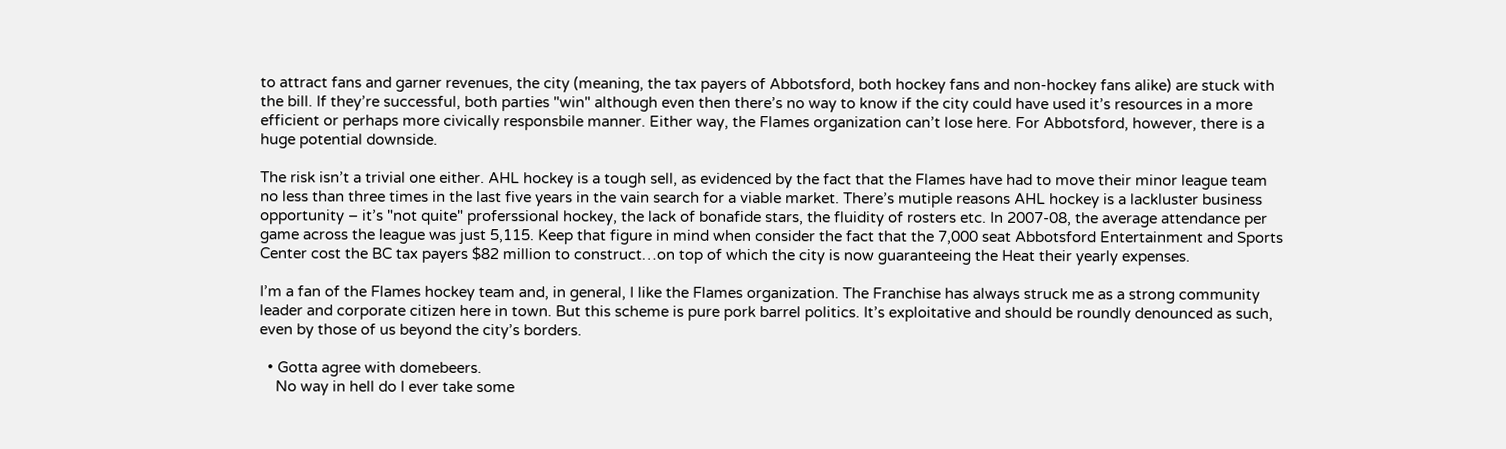to attract fans and garner revenues, the city (meaning, the tax payers of Abbotsford, both hockey fans and non-hockey fans alike) are stuck with the bill. If they’re successful, both parties "win" although even then there’s no way to know if the city could have used it’s resources in a more efficient or perhaps more civically responsbile manner. Either way, the Flames organization can’t lose here. For Abbotsford, however, there is a huge potential downside.

The risk isn’t a trivial one either. AHL hockey is a tough sell, as evidenced by the fact that the Flames have had to move their minor league team no less than three times in the last five years in the vain search for a viable market. There’s mutiple reasons AHL hockey is a lackluster business opportunity – it’s "not quite" proferssional hockey, the lack of bonafide stars, the fluidity of rosters etc. In 2007-08, the average attendance per game across the league was just 5,115. Keep that figure in mind when consider the fact that the 7,000 seat Abbotsford Entertainment and Sports Center cost the BC tax payers $82 million to construct…on top of which the city is now guaranteeing the Heat their yearly expenses.

I’m a fan of the Flames hockey team and, in general, I like the Flames organization. The Franchise has always struck me as a strong community leader and corporate citizen here in town. But this scheme is pure pork barrel politics. It’s exploitative and should be roundly denounced as such, even by those of us beyond the city’s borders.

  • Gotta agree with domebeers.
    No way in hell do I ever take some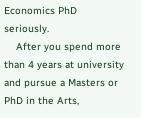Economics PhD seriously.
    After you spend more than 4 years at university and pursue a Masters or PhD in the Arts,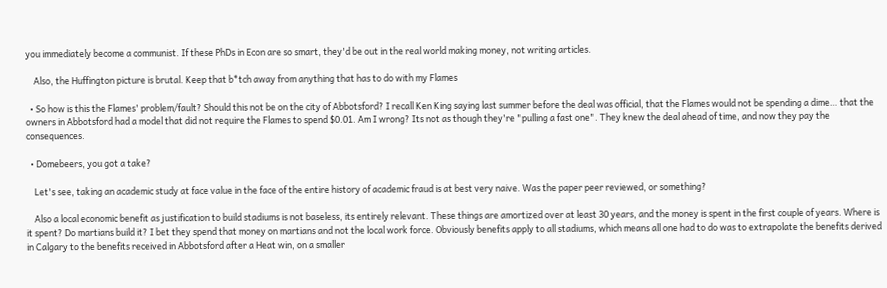you immediately become a communist. If these PhDs in Econ are so smart, they'd be out in the real world making money, not writing articles.

    Also, the Huffington picture is brutal. Keep that b*tch away from anything that has to do with my Flames

  • So how is this the Flames' problem/fault? Should this not be on the city of Abbotsford? I recall Ken King saying last summer before the deal was official, that the Flames would not be spending a dime… that the owners in Abbotsford had a model that did not require the Flames to spend $0.01. Am I wrong? Its not as though they're "pulling a fast one". They knew the deal ahead of time, and now they pay the consequences.

  • Domebeers, you got a take?

    Let's see, taking an academic study at face value in the face of the entire history of academic fraud is at best very naive. Was the paper peer reviewed, or something?

    Also a local economic benefit as justification to build stadiums is not baseless, its entirely relevant. These things are amortized over at least 30 years, and the money is spent in the first couple of years. Where is it spent? Do martians build it? I bet they spend that money on martians and not the local work force. Obviously benefits apply to all stadiums, which means all one had to do was to extrapolate the benefits derived in Calgary to the benefits received in Abbotsford after a Heat win, on a smaller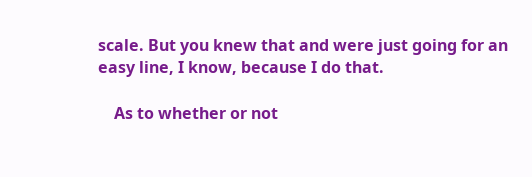scale. But you knew that and were just going for an easy line, I know, because I do that.

    As to whether or not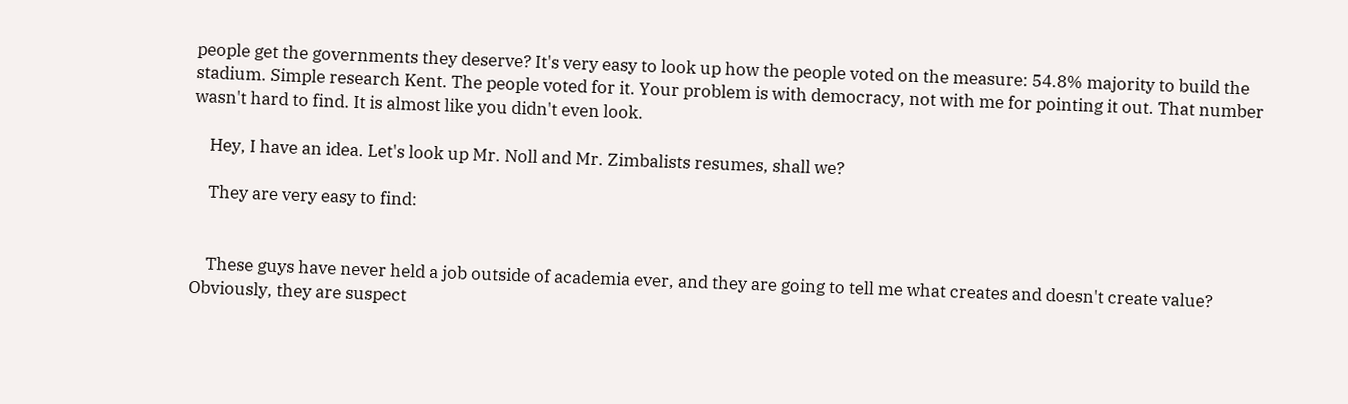people get the governments they deserve? It's very easy to look up how the people voted on the measure: 54.8% majority to build the stadium. Simple research Kent. The people voted for it. Your problem is with democracy, not with me for pointing it out. That number wasn't hard to find. It is almost like you didn't even look.

    Hey, I have an idea. Let's look up Mr. Noll and Mr. Zimbalists resumes, shall we?

    They are very easy to find:


    These guys have never held a job outside of academia ever, and they are going to tell me what creates and doesn't create value? Obviously, they are suspect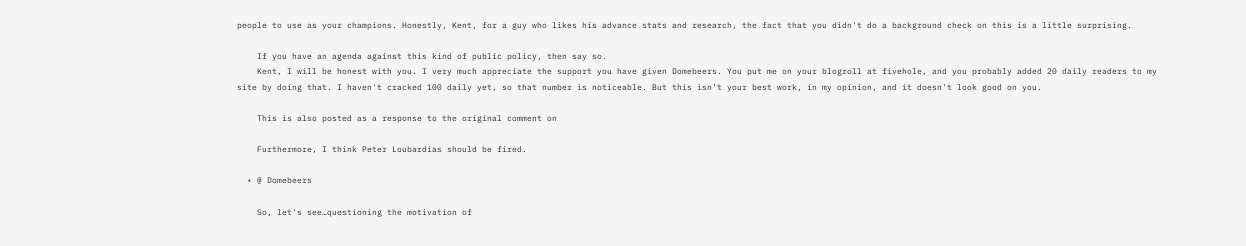people to use as your champions. Honestly, Kent, for a guy who likes his advance stats and research, the fact that you didn't do a background check on this is a little surprising.

    If you have an agenda against this kind of public policy, then say so.
    Kent, I will be honest with you. I very much appreciate the support you have given Domebeers. You put me on your blogroll at fivehole, and you probably added 20 daily readers to my site by doing that. I haven't cracked 100 daily yet, so that number is noticeable. But this isn't your best work, in my opinion, and it doesn't look good on you.

    This is also posted as a response to the original comment on

    Furthermore, I think Peter Loubardias should be fired.

  • @ Domebeers

    So, let's see…questioning the motivation of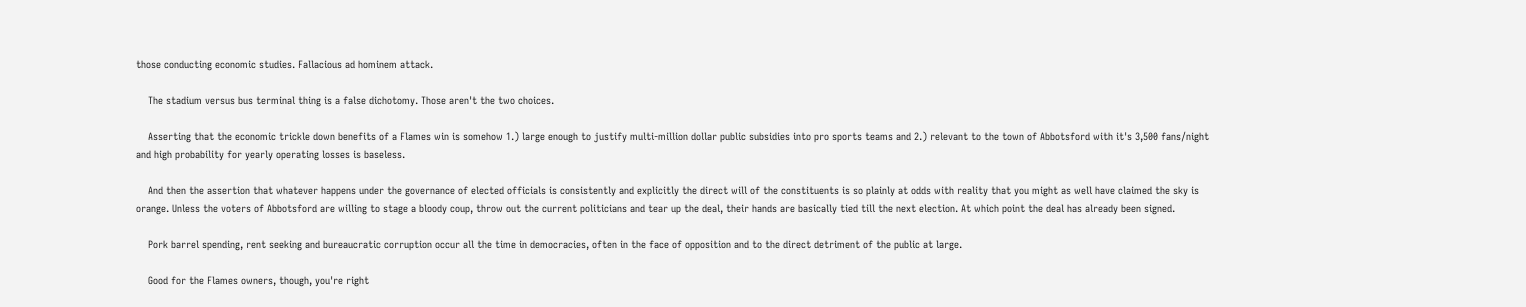those conducting economic studies. Fallacious ad hominem attack.

    The stadium versus bus terminal thing is a false dichotomy. Those aren't the two choices.

    Asserting that the economic trickle down benefits of a Flames win is somehow 1.) large enough to justify multi-million dollar public subsidies into pro sports teams and 2.) relevant to the town of Abbotsford with it's 3,500 fans/night and high probability for yearly operating losses is baseless.

    And then the assertion that whatever happens under the governance of elected officials is consistently and explicitly the direct will of the constituents is so plainly at odds with reality that you might as well have claimed the sky is orange. Unless the voters of Abbotsford are willing to stage a bloody coup, throw out the current politicians and tear up the deal, their hands are basically tied till the next election. At which point the deal has already been signed.

    Pork barrel spending, rent seeking and bureaucratic corruption occur all the time in democracies, often in the face of opposition and to the direct detriment of the public at large.

    Good for the Flames owners, though, you're right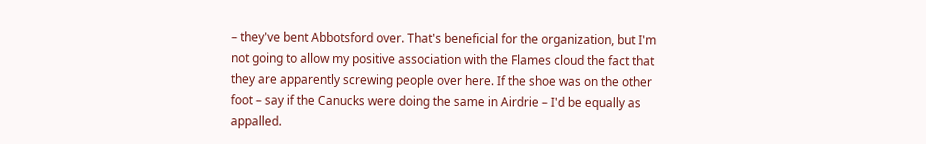– they've bent Abbotsford over. That's beneficial for the organization, but I'm not going to allow my positive association with the Flames cloud the fact that they are apparently screwing people over here. If the shoe was on the other foot – say if the Canucks were doing the same in Airdrie – I'd be equally as appalled.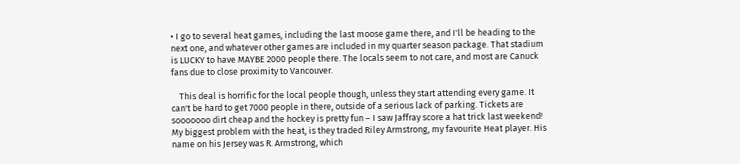• I go to several heat games, including the last moose game there, and I'll be heading to the next one, and whatever other games are included in my quarter season package. That stadium is LUCKY to have MAYBE 2000 people there. The locals seem to not care, and most are Canuck fans due to close proximity to Vancouver.

    This deal is horrific for the local people though, unless they start attending every game. It can't be hard to get 7000 people in there, outside of a serious lack of parking. Tickets are sooooooo dirt cheap and the hockey is pretty fun – I saw Jaffray score a hat trick last weekend! My biggest problem with the heat, is they traded Riley Armstrong, my favourite Heat player. His name on his Jersey was R. Armstrong, which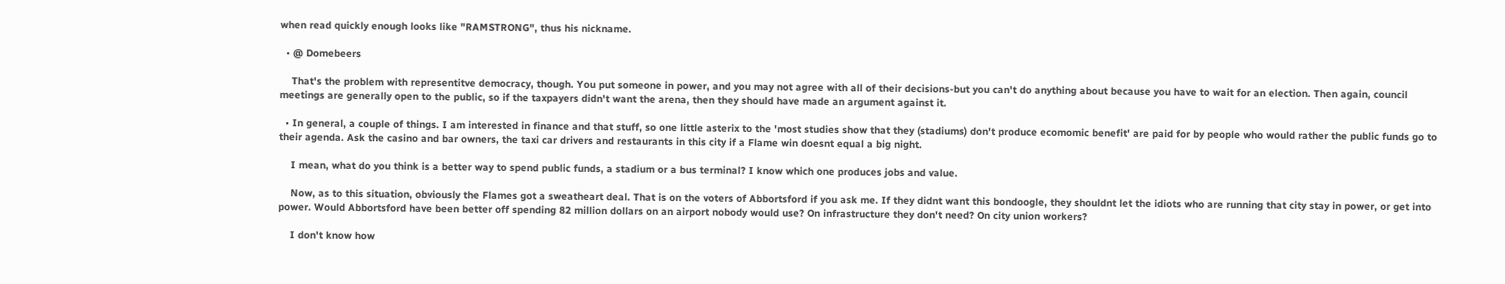when read quickly enough looks like "RAMSTRONG", thus his nickname.

  • @ Domebeers

    That's the problem with representitve democracy, though. You put someone in power, and you may not agree with all of their decisions-but you can't do anything about because you have to wait for an election. Then again, council meetings are generally open to the public, so if the taxpayers didn't want the arena, then they should have made an argument against it.

  • In general, a couple of things. I am interested in finance and that stuff, so one little asterix to the 'most studies show that they (stadiums) don't produce ecomomic benefit' are paid for by people who would rather the public funds go to their agenda. Ask the casino and bar owners, the taxi car drivers and restaurants in this city if a Flame win doesnt equal a big night.

    I mean, what do you think is a better way to spend public funds, a stadium or a bus terminal? I know which one produces jobs and value.

    Now, as to this situation, obviously the Flames got a sweatheart deal. That is on the voters of Abbortsford if you ask me. If they didnt want this bondoogle, they shouldnt let the idiots who are running that city stay in power, or get into power. Would Abbortsford have been better off spending 82 million dollars on an airport nobody would use? On infrastructure they don't need? On city union workers?

    I don't know how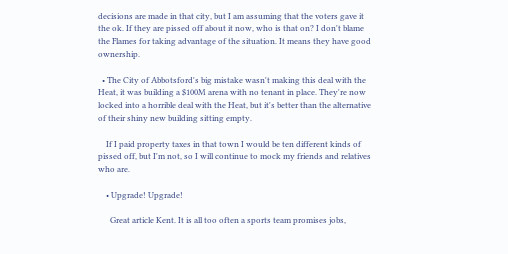decisions are made in that city, but I am assuming that the voters gave it the ok. If they are pissed off about it now, who is that on? I don't blame the Flames for taking advantage of the situation. It means they have good ownership.

  • The City of Abbotsford's big mistake wasn't making this deal with the Heat, it was building a $100M arena with no tenant in place. They're now locked into a horrible deal with the Heat, but it's better than the alternative of their shiny new building sitting empty.

    If I paid property taxes in that town I would be ten different kinds of pissed off, but I'm not, so I will continue to mock my friends and relatives who are.

    • Upgrade! Upgrade!

      Great article Kent. It is all too often a sports team promises jobs,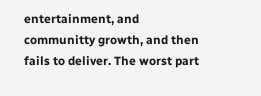entertainment, and communitty growth, and then fails to deliver. The worst part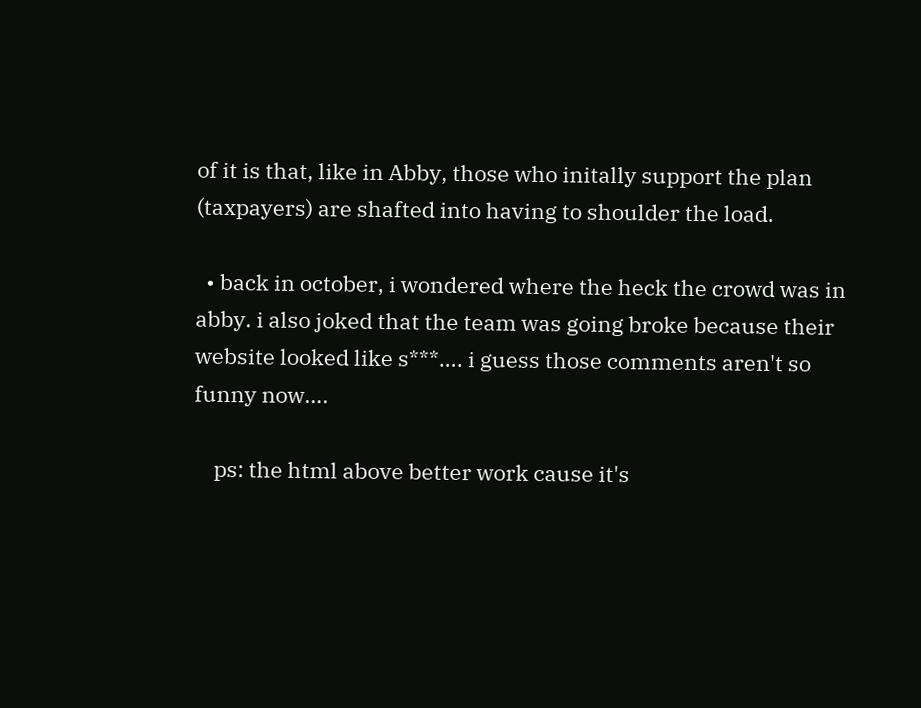of it is that, like in Abby, those who initally support the plan (taxpayers) are shafted into having to shoulder the load.

  • back in october, i wondered where the heck the crowd was in abby. i also joked that the team was going broke because their website looked like s***…. i guess those comments aren't so funny now….

    ps: the html above better work cause it's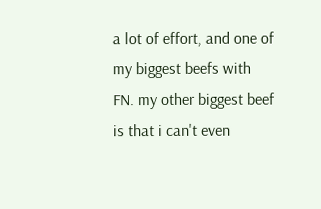a lot of effort, and one of my biggest beefs with FN. my other biggest beef is that i can't even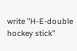write "H-E-double hockey stick"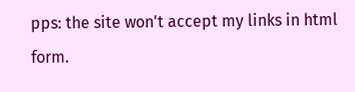pps: the site won't accept my links in html form.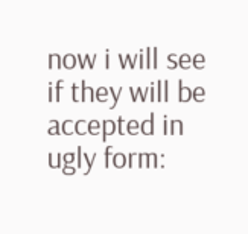now i will see if they will be accepted in ugly form: